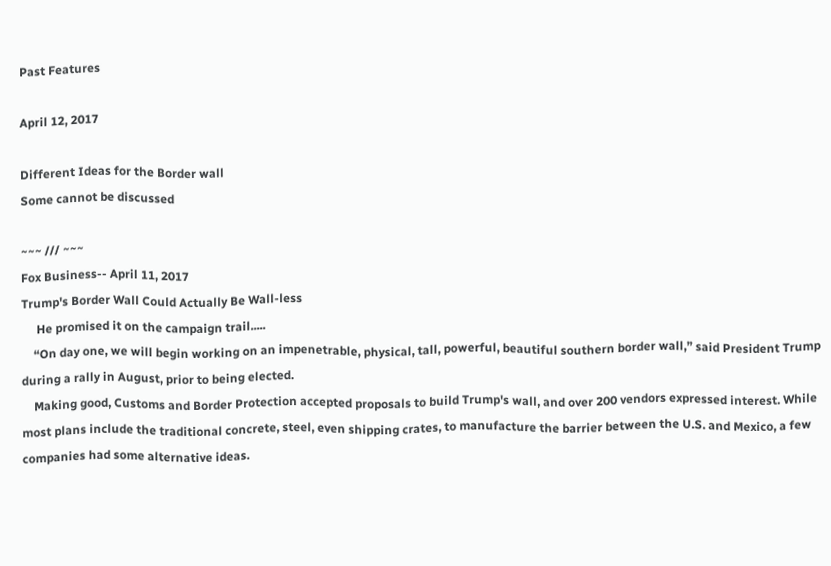Past Features

April 12, 2017

Different Ideas for the Border wall
Some cannot be discussed

~~~ /// ~~~
Fox Business-- April 11, 2017
Trump's Border Wall Could Actually Be Wall-less
     He promised it on the campaign trail.....
    “On day one, we will begin working on an impenetrable, physical, tall, powerful, beautiful southern border wall,” said President Trump during a rally in August, prior to being elected.
    Making good, Customs and Border Protection accepted proposals to build Trump's wall, and over 200 vendors expressed interest. While most plans include the traditional concrete, steel, even shipping crates, to manufacture the barrier between the U.S. and Mexico, a few companies had some alternative ideas.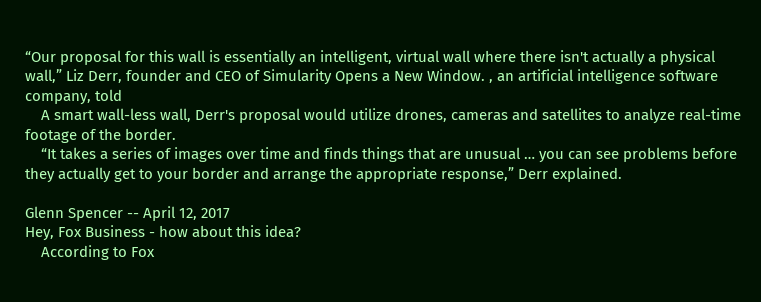“Our proposal for this wall is essentially an intelligent, virtual wall where there isn't actually a physical wall,” Liz Derr, founder and CEO of Simularity Opens a New Window. , an artificial intelligence software company, told
    A smart wall-less wall, Derr's proposal would utilize drones, cameras and satellites to analyze real-time footage of the border.
    “It takes a series of images over time and finds things that are unusual … you can see problems before they actually get to your border and arrange the appropriate response,” Derr explained.

Glenn Spencer -- April 12, 2017
Hey, Fox Business - how about this idea?
    According to Fox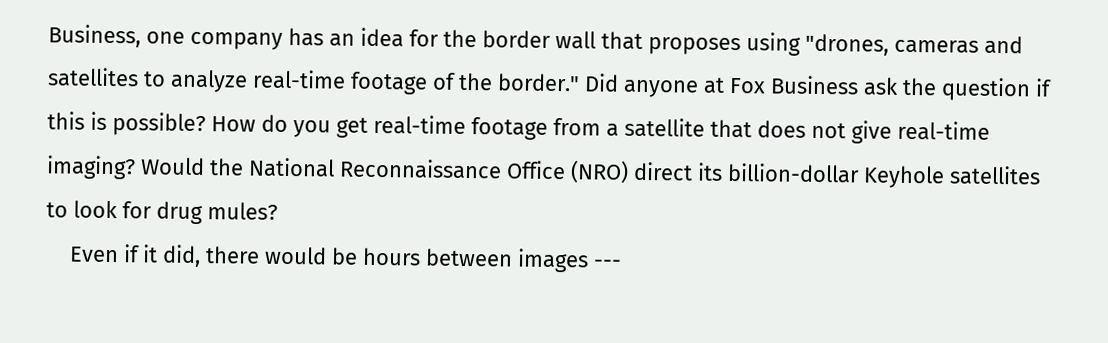Business, one company has an idea for the border wall that proposes using "drones, cameras and satellites to analyze real-time footage of the border." Did anyone at Fox Business ask the question if this is possible? How do you get real-time footage from a satellite that does not give real-time imaging? Would the National Reconnaissance Office (NRO) direct its billion-dollar Keyhole satellites to look for drug mules?
    Even if it did, there would be hours between images ---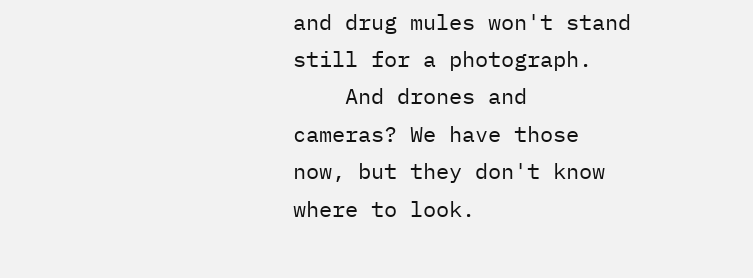and drug mules won't stand still for a photograph.
    And drones and cameras? We have those now, but they don't know where to look.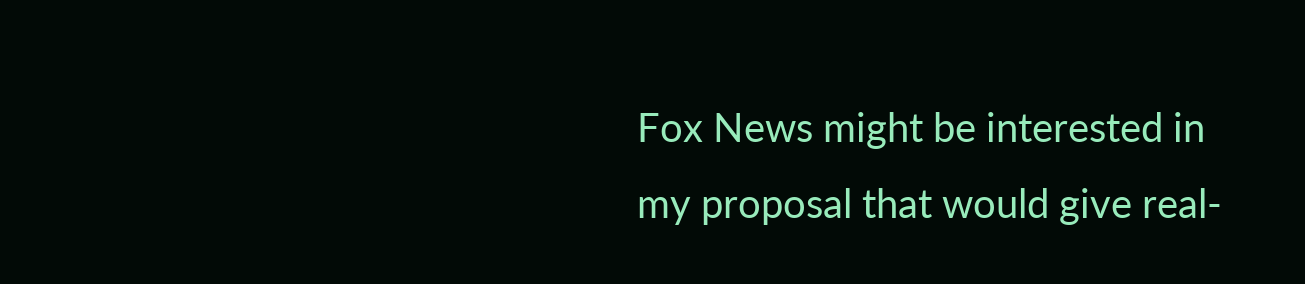Fox News might be interested in my proposal that would give real-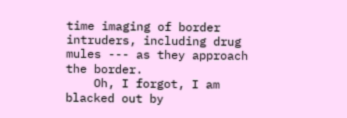time imaging of border intruders, including drug mules --- as they approach the border.
    Oh, I forgot, I am blacked out by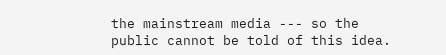the mainstream media --- so the public cannot be told of this idea.